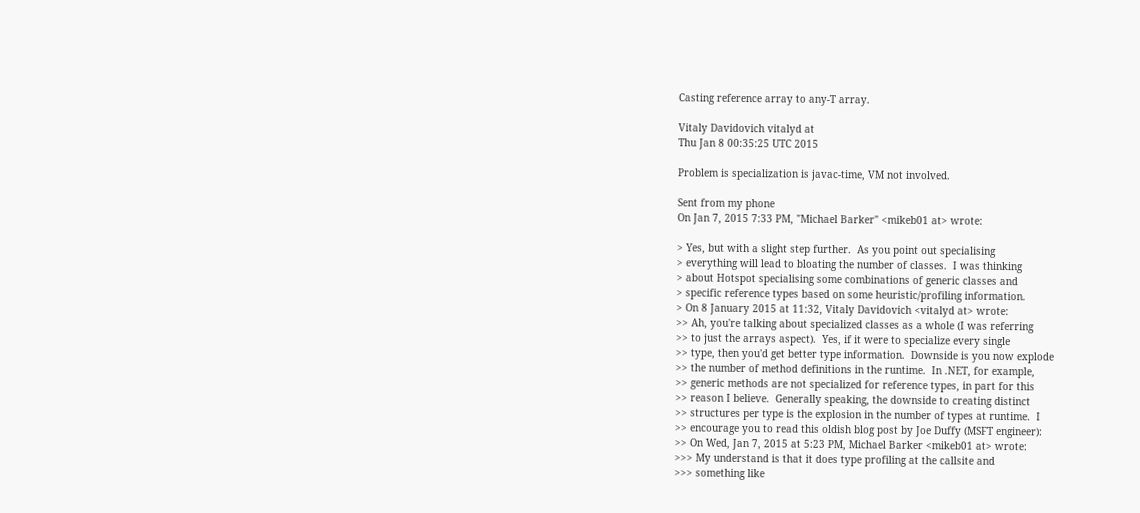Casting reference array to any-T array.

Vitaly Davidovich vitalyd at
Thu Jan 8 00:35:25 UTC 2015

Problem is specialization is javac-time, VM not involved.

Sent from my phone
On Jan 7, 2015 7:33 PM, "Michael Barker" <mikeb01 at> wrote:

> Yes, but with a slight step further.  As you point out specialising
> everything will lead to bloating the number of classes.  I was thinking
> about Hotspot specialising some combinations of generic classes and
> specific reference types based on some heuristic/profiling information.
> On 8 January 2015 at 11:32, Vitaly Davidovich <vitalyd at> wrote:
>> Ah, you're talking about specialized classes as a whole (I was referring
>> to just the arrays aspect).  Yes, if it were to specialize every single
>> type, then you'd get better type information.  Downside is you now explode
>> the number of method definitions in the runtime.  In .NET, for example,
>> generic methods are not specialized for reference types, in part for this
>> reason I believe.  Generally speaking, the downside to creating distinct
>> structures per type is the explosion in the number of types at runtime.  I
>> encourage you to read this oldish blog post by Joe Duffy (MSFT engineer):
>> On Wed, Jan 7, 2015 at 5:23 PM, Michael Barker <mikeb01 at> wrote:
>>> My understand is that it does type profiling at the callsite and
>>> something like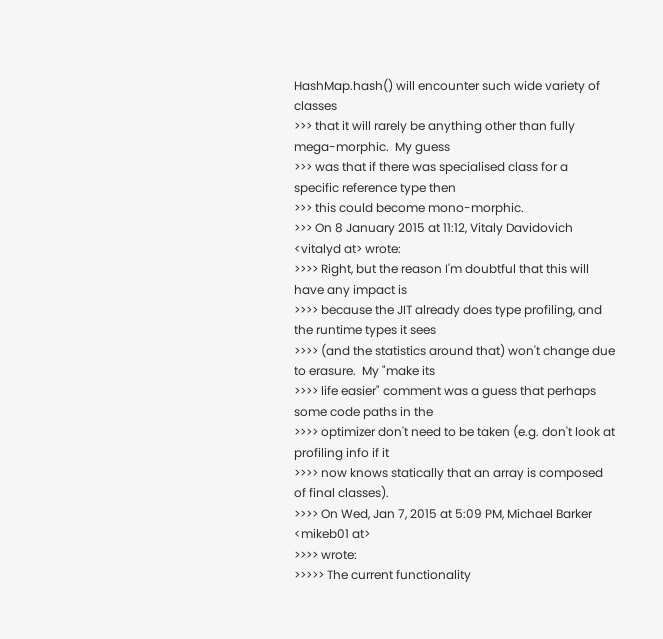HashMap.hash() will encounter such wide variety of classes
>>> that it will rarely be anything other than fully mega-morphic.  My guess
>>> was that if there was specialised class for a specific reference type then
>>> this could become mono-morphic.
>>> On 8 January 2015 at 11:12, Vitaly Davidovich <vitalyd at> wrote:
>>>> Right, but the reason I'm doubtful that this will have any impact is
>>>> because the JIT already does type profiling, and the runtime types it sees
>>>> (and the statistics around that) won't change due to erasure.  My "make its
>>>> life easier" comment was a guess that perhaps some code paths in the
>>>> optimizer don't need to be taken (e.g. don't look at profiling info if it
>>>> now knows statically that an array is composed of final classes).
>>>> On Wed, Jan 7, 2015 at 5:09 PM, Michael Barker <mikeb01 at>
>>>> wrote:
>>>>> The current functionality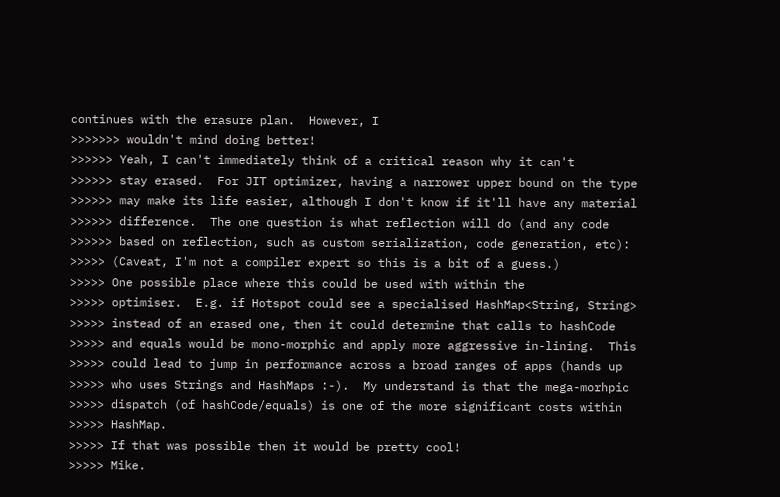continues with the erasure plan.  However, I
>>>>>>> wouldn't mind doing better!
>>>>>> Yeah, I can't immediately think of a critical reason why it can't
>>>>>> stay erased.  For JIT optimizer, having a narrower upper bound on the type
>>>>>> may make its life easier, although I don't know if it'll have any material
>>>>>> difference.  The one question is what reflection will do (and any code
>>>>>> based on reflection, such as custom serialization, code generation, etc):
>>>>> (Caveat, I'm not a compiler expert so this is a bit of a guess.)
>>>>> One possible place where this could be used with within the
>>>>> optimiser.  E.g. if Hotspot could see a specialised HashMap<String, String>
>>>>> instead of an erased one, then it could determine that calls to hashCode
>>>>> and equals would be mono-morphic and apply more aggressive in-lining.  This
>>>>> could lead to jump in performance across a broad ranges of apps (hands up
>>>>> who uses Strings and HashMaps :-).  My understand is that the mega-morhpic
>>>>> dispatch (of hashCode/equals) is one of the more significant costs within
>>>>> HashMap.
>>>>> If that was possible then it would be pretty cool!
>>>>> Mike.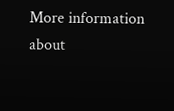More information about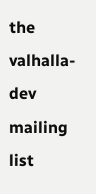the valhalla-dev mailing list